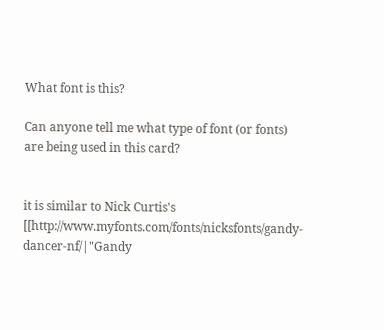What font is this?

Can anyone tell me what type of font (or fonts) are being used in this card?


it is similar to Nick Curtis's [[http://www.myfonts.com/fonts/nicksfonts/gandy-dancer-nf/|"Gandy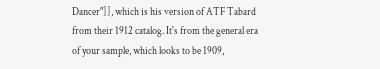Dancer"]], which is his version of ATF Tabard from their 1912 catalog. It's from the general era of your sample, which looks to be 1909,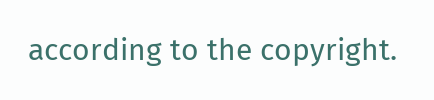according to the copyright.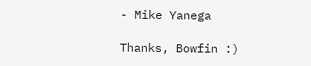- Mike Yanega

Thanks, Bowfin :)